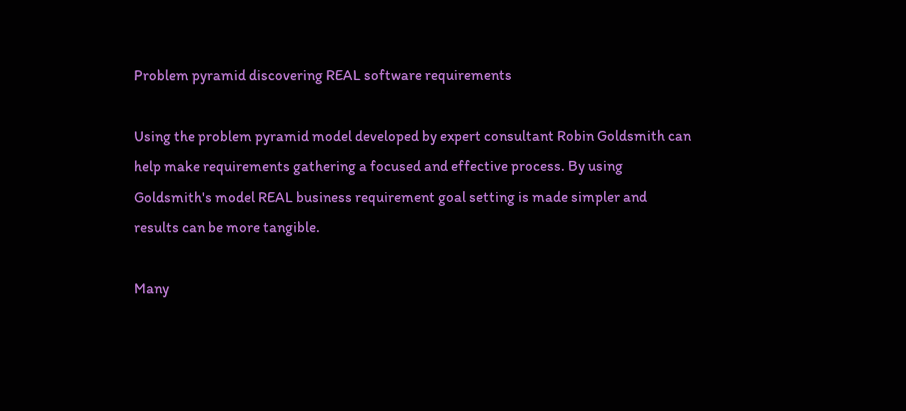Problem pyramid discovering REAL software requirements

Using the problem pyramid model developed by expert consultant Robin Goldsmith can help make requirements gathering a focused and effective process. By using Goldsmith's model REAL business requirement goal setting is made simpler and results can be more tangible.

Many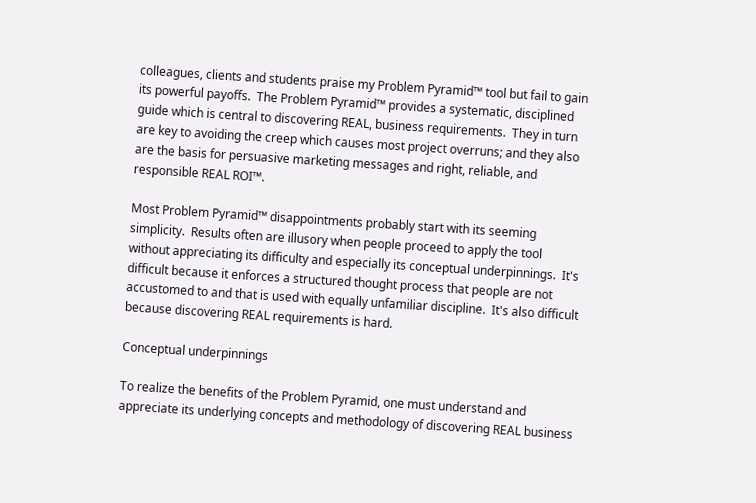colleagues, clients and students praise my Problem Pyramid™ tool but fail to gain its powerful payoffs.  The Problem Pyramid™ provides a systematic, disciplined guide which is central to discovering REAL, business requirements.  They in turn are key to avoiding the creep which causes most project overruns; and they also are the basis for persuasive marketing messages and right, reliable, and responsible REAL ROI™.

Most Problem Pyramid™ disappointments probably start with its seeming simplicity.  Results often are illusory when people proceed to apply the tool without appreciating its difficulty and especially its conceptual underpinnings.  It's difficult because it enforces a structured thought process that people are not accustomed to and that is used with equally unfamiliar discipline.  It's also difficult because discovering REAL requirements is hard.

Conceptual underpinnings

To realize the benefits of the Problem Pyramid, one must understand and appreciate its underlying concepts and methodology of discovering REAL business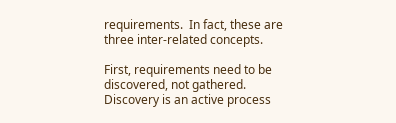requirements.  In fact, these are three inter-related concepts.

First, requirements need to be discovered, not gathered.  Discovery is an active process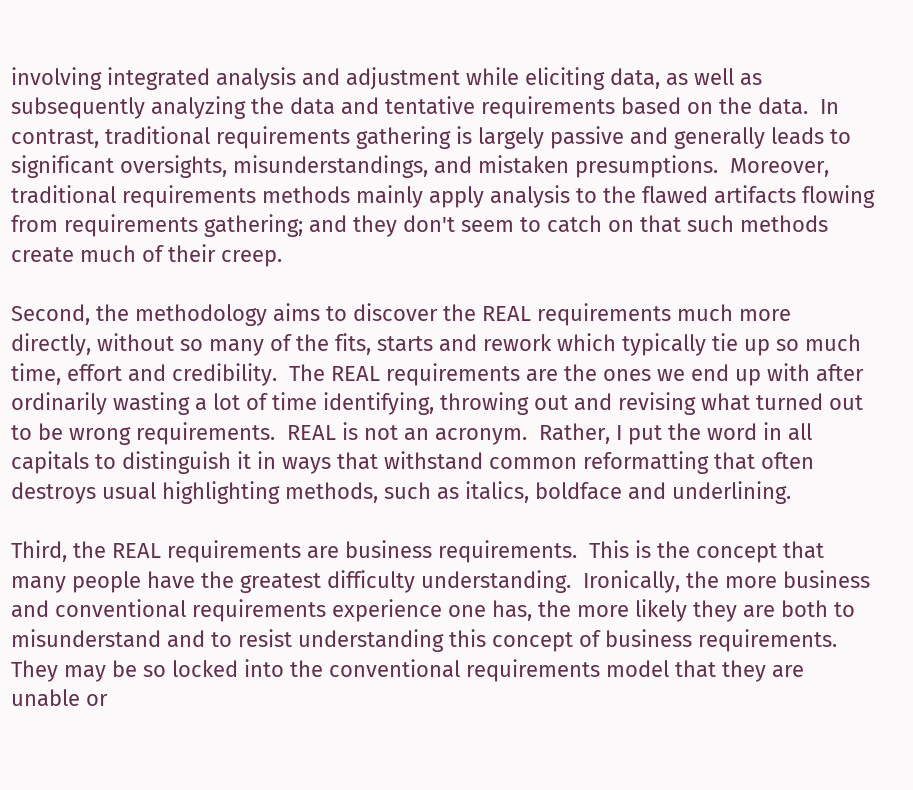involving integrated analysis and adjustment while eliciting data, as well as subsequently analyzing the data and tentative requirements based on the data.  In contrast, traditional requirements gathering is largely passive and generally leads to significant oversights, misunderstandings, and mistaken presumptions.  Moreover, traditional requirements methods mainly apply analysis to the flawed artifacts flowing from requirements gathering; and they don't seem to catch on that such methods create much of their creep.

Second, the methodology aims to discover the REAL requirements much more directly, without so many of the fits, starts and rework which typically tie up so much time, effort and credibility.  The REAL requirements are the ones we end up with after ordinarily wasting a lot of time identifying, throwing out and revising what turned out to be wrong requirements.  REAL is not an acronym.  Rather, I put the word in all capitals to distinguish it in ways that withstand common reformatting that often destroys usual highlighting methods, such as italics, boldface and underlining.

Third, the REAL requirements are business requirements.  This is the concept that many people have the greatest difficulty understanding.  Ironically, the more business and conventional requirements experience one has, the more likely they are both to misunderstand and to resist understanding this concept of business requirements.  They may be so locked into the conventional requirements model that they are unable or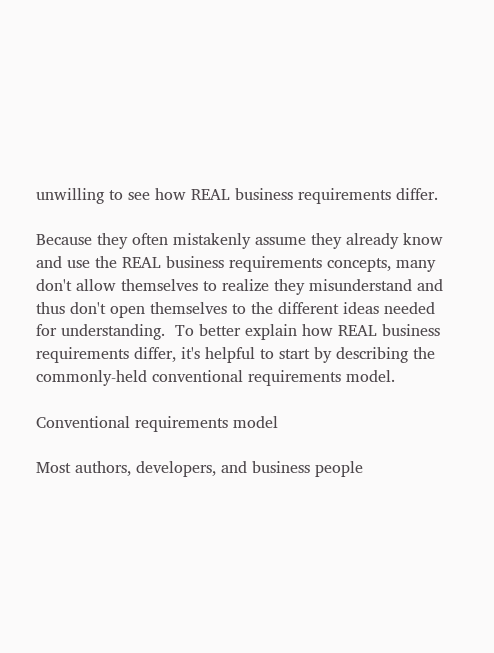unwilling to see how REAL business requirements differ.

Because they often mistakenly assume they already know and use the REAL business requirements concepts, many don't allow themselves to realize they misunderstand and thus don't open themselves to the different ideas needed for understanding.  To better explain how REAL business requirements differ, it's helpful to start by describing the commonly-held conventional requirements model.

Conventional requirements model

Most authors, developers, and business people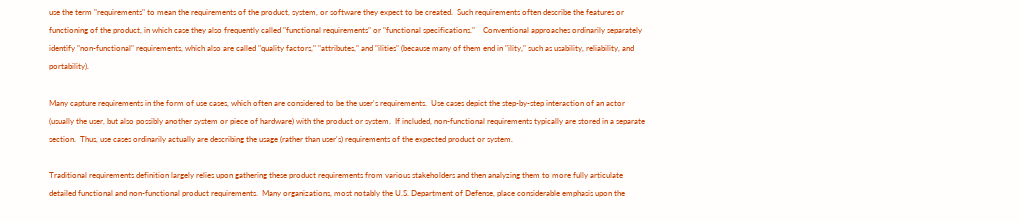use the term "requirements" to mean the requirements of the product, system, or software they expect to be created.  Such requirements often describe the features or functioning of the product, in which case they also frequently called "functional requirements" or "functional specifications."    Conventional approaches ordinarily separately identify "non-functional" requirements, which also are called "quality factors," "attributes," and "ilities" (because many of them end in "ility," such as usability, reliability, and portability).

Many capture requirements in the form of use cases, which often are considered to be the user's requirements.  Use cases depict the step-by-step interaction of an actor (usually the user, but also possibly another system or piece of hardware) with the product or system.  If included, non-functional requirements typically are stored in a separate section.  Thus, use cases ordinarily actually are describing the usage (rather than user's) requirements of the expected product or system.

Traditional requirements definition largely relies upon gathering these product requirements from various stakeholders and then analyzing them to more fully articulate detailed functional and non-functional product requirements.  Many organizations, most notably the U.S. Department of Defense, place considerable emphasis upon the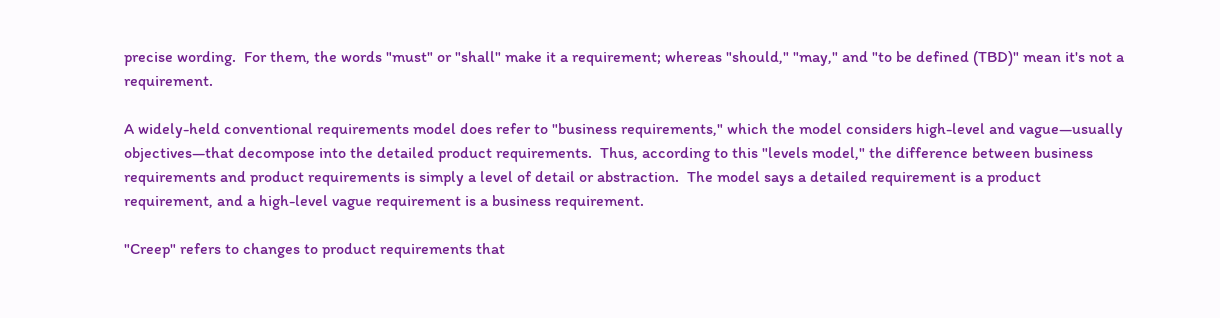precise wording.  For them, the words "must" or "shall" make it a requirement; whereas "should," "may," and "to be defined (TBD)" mean it's not a requirement.

A widely-held conventional requirements model does refer to "business requirements," which the model considers high-level and vague—usually objectives—that decompose into the detailed product requirements.  Thus, according to this "levels model," the difference between business requirements and product requirements is simply a level of detail or abstraction.  The model says a detailed requirement is a product requirement, and a high-level vague requirement is a business requirement.

"Creep" refers to changes to product requirements that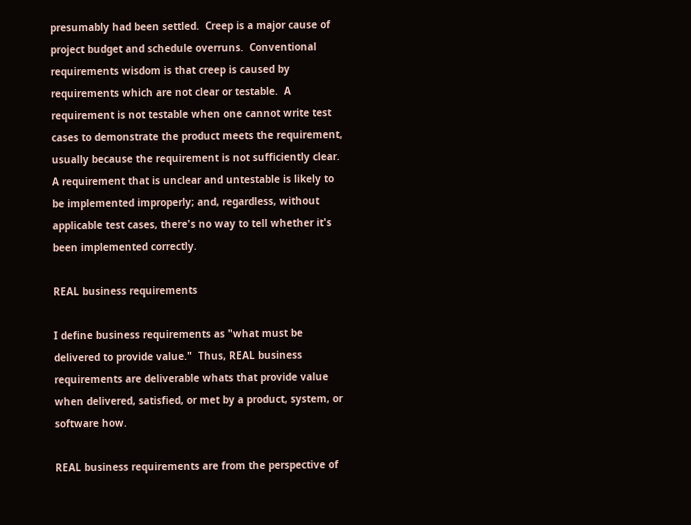presumably had been settled.  Creep is a major cause of project budget and schedule overruns.  Conventional requirements wisdom is that creep is caused by requirements which are not clear or testable.  A requirement is not testable when one cannot write test cases to demonstrate the product meets the requirement, usually because the requirement is not sufficiently clear.  A requirement that is unclear and untestable is likely to be implemented improperly; and, regardless, without applicable test cases, there's no way to tell whether it's been implemented correctly.

REAL business requirements

I define business requirements as "what must be delivered to provide value."  Thus, REAL business requirements are deliverable whats that provide value when delivered, satisfied, or met by a product, system, or software how.

REAL business requirements are from the perspective of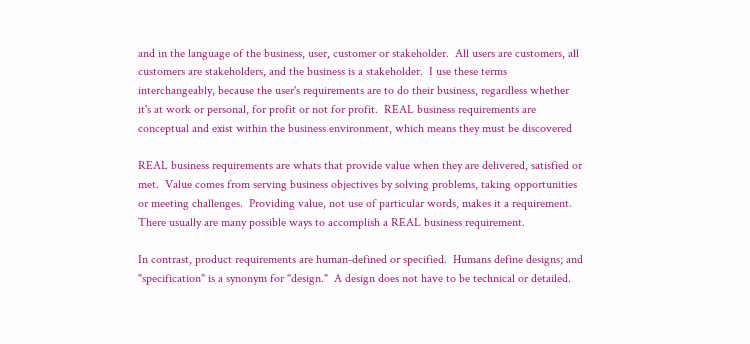and in the language of the business, user, customer or stakeholder.  All users are customers, all customers are stakeholders, and the business is a stakeholder.  I use these terms interchangeably, because the user's requirements are to do their business, regardless whether it's at work or personal, for profit or not for profit.  REAL business requirements are conceptual and exist within the business environment, which means they must be discovered

REAL business requirements are whats that provide value when they are delivered, satisfied or met.  Value comes from serving business objectives by solving problems, taking opportunities or meeting challenges.  Providing value, not use of particular words, makes it a requirement. There usually are many possible ways to accomplish a REAL business requirement.

In contrast, product requirements are human-defined or specified.  Humans define designs; and "specification" is a synonym for "design."  A design does not have to be technical or detailed.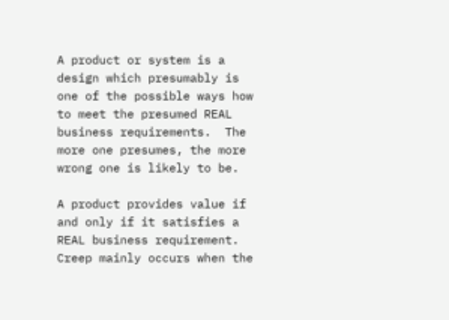A product or system is a design which presumably is one of the possible ways how to meet the presumed REAL business requirements.  The more one presumes, the more wrong one is likely to be.

A product provides value if and only if it satisfies a REAL business requirement.  Creep mainly occurs when the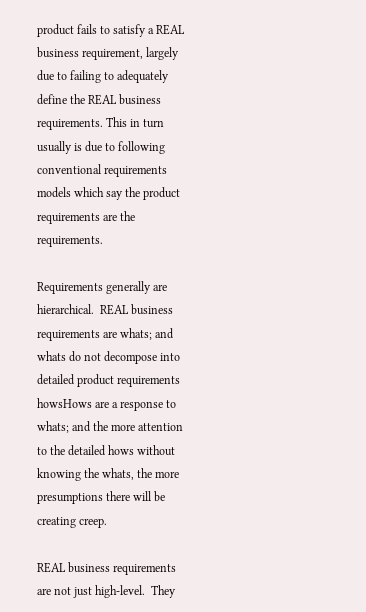product fails to satisfy a REAL business requirement, largely due to failing to adequately define the REAL business requirements. This in turn usually is due to following conventional requirements models which say the product requirements are the requirements.

Requirements generally are hierarchical.  REAL business requirements are whats; and whats do not decompose into detailed product requirements howsHows are a response to whats; and the more attention to the detailed hows without knowing the whats, the more presumptions there will be creating creep.

REAL business requirements are not just high-level.  They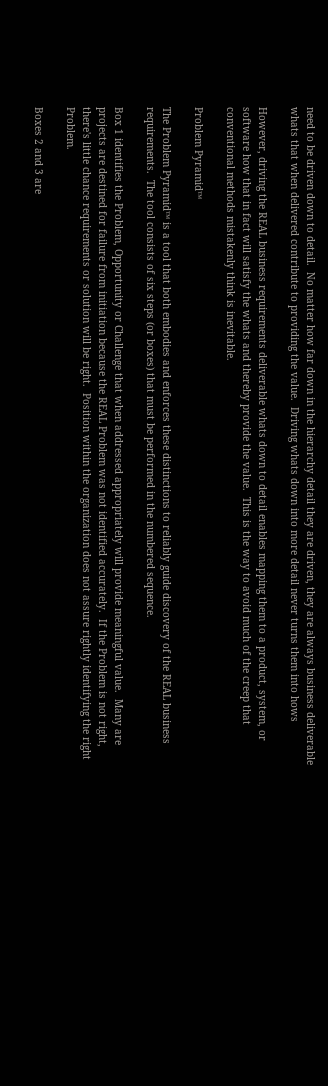need to be driven down to detail.  No matter how far down in the hierarchy detail they are driven, they are always business deliverable whats that when delivered contribute to providing the value.  Driving whats down into more detail never turns them into hows

However, driving the REAL business requirements deliverable whats down to detail enables mapping them to a product, system, or software how that in fact will satisfy the whats and thereby provide the value.  This is the way to avoid much of the creep that conventional methods mistakenly think is inevitable.

Problem Pyramid™

The Problem Pyramid™ is a tool that both embodies and enforces these distinctions to reliably guide discovery of the REAL business requirements.  The tool consists of six steps (or boxes) that must be performed in the numbered sequence.

Box 1 identifies the Problem, Opportunity or Challenge that when addressed appropriately will provide meaningful value.  Many are projects are destined for failure from initiation because the REAL Problem was not identified accurately.  If the Problem is not right, there's little chance requirements or solution will be right.  Position within the organization does not assure rightly identifying the right Problem.

Boxes 2 and 3 are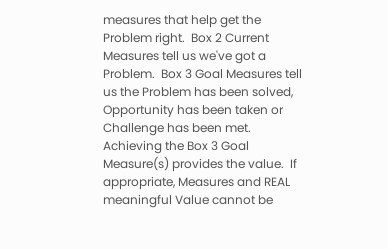measures that help get the Problem right.  Box 2 Current Measures tell us we've got a Problem.  Box 3 Goal Measures tell us the Problem has been solved, Opportunity has been taken or Challenge has been met.  Achieving the Box 3 Goal Measure(s) provides the value.  If appropriate, Measures and REAL meaningful Value cannot be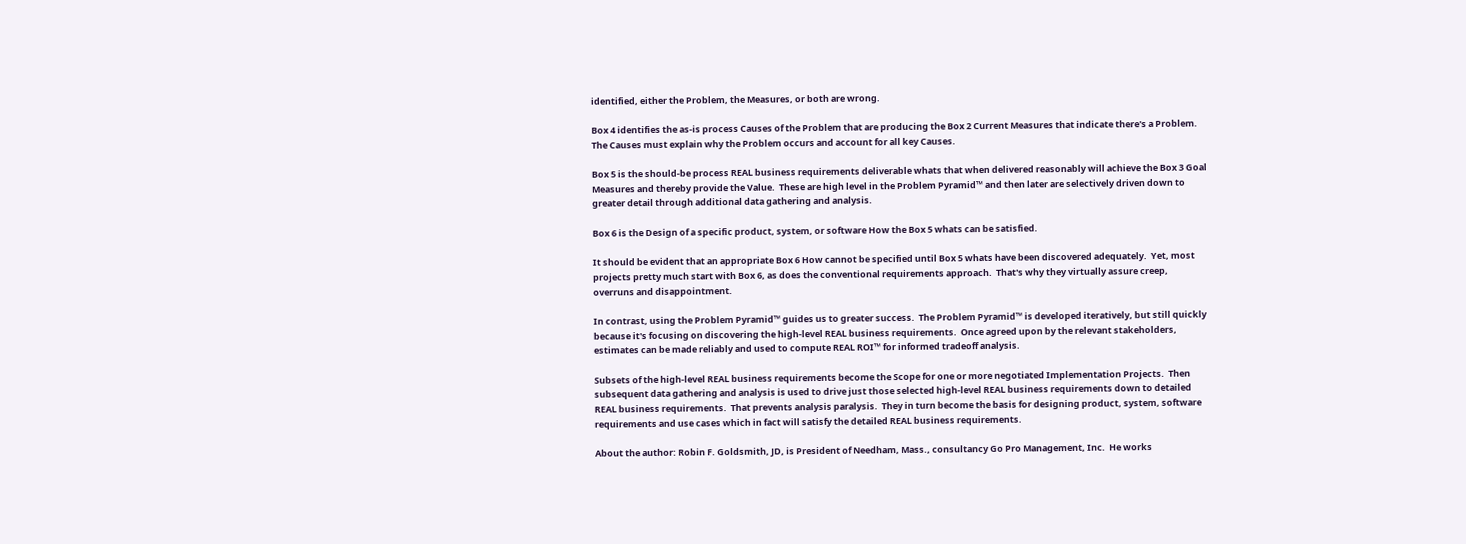identified, either the Problem, the Measures, or both are wrong.

Box 4 identifies the as-is process Causes of the Problem that are producing the Box 2 Current Measures that indicate there's a Problem.  The Causes must explain why the Problem occurs and account for all key Causes.

Box 5 is the should-be process REAL business requirements deliverable whats that when delivered reasonably will achieve the Box 3 Goal Measures and thereby provide the Value.  These are high level in the Problem Pyramid™ and then later are selectively driven down to greater detail through additional data gathering and analysis.

Box 6 is the Design of a specific product, system, or software How the Box 5 whats can be satisfied.

It should be evident that an appropriate Box 6 How cannot be specified until Box 5 whats have been discovered adequately.  Yet, most projects pretty much start with Box 6, as does the conventional requirements approach.  That's why they virtually assure creep, overruns and disappointment.

In contrast, using the Problem Pyramid™ guides us to greater success.  The Problem Pyramid™ is developed iteratively, but still quickly because it's focusing on discovering the high-level REAL business requirements.  Once agreed upon by the relevant stakeholders, estimates can be made reliably and used to compute REAL ROI™ for informed tradeoff analysis.

Subsets of the high-level REAL business requirements become the Scope for one or more negotiated Implementation Projects.  Then subsequent data gathering and analysis is used to drive just those selected high-level REAL business requirements down to detailed REAL business requirements.  That prevents analysis paralysis.  They in turn become the basis for designing product, system, software requirements and use cases which in fact will satisfy the detailed REAL business requirements.

About the author: Robin F. Goldsmith, JD, is President of Needham, Mass., consultancy Go Pro Management, Inc.  He works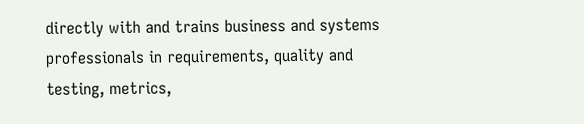directly with and trains business and systems professionals in requirements, quality and testing, metrics,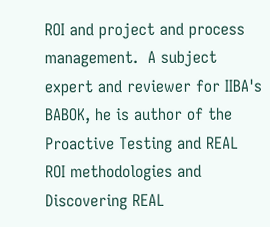ROI and project and process management.  A subject expert and reviewer for IIBA's BABOK, he is author of the Proactive Testing and REAL ROI methodologies and Discovering REAL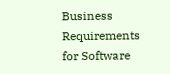Business Requirements for Software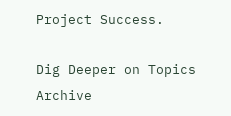Project Success.

Dig Deeper on Topics Archive